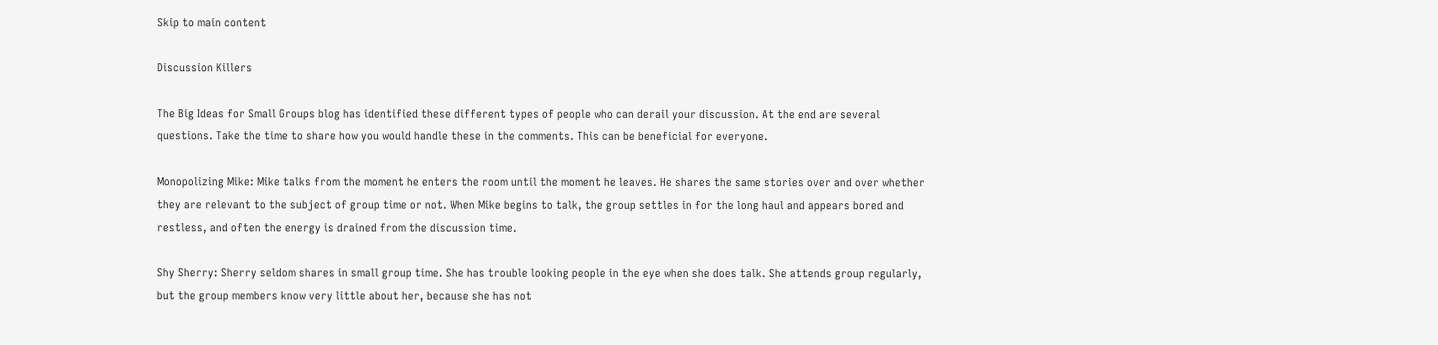Skip to main content

Discussion Killers

The Big Ideas for Small Groups blog has identified these different types of people who can derail your discussion. At the end are several questions. Take the time to share how you would handle these in the comments. This can be beneficial for everyone.

Monopolizing Mike: Mike talks from the moment he enters the room until the moment he leaves. He shares the same stories over and over whether they are relevant to the subject of group time or not. When Mike begins to talk, the group settles in for the long haul and appears bored and restless, and often the energy is drained from the discussion time.

Shy Sherry: Sherry seldom shares in small group time. She has trouble looking people in the eye when she does talk. She attends group regularly, but the group members know very little about her, because she has not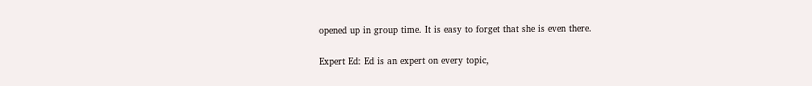opened up in group time. It is easy to forget that she is even there.

Expert Ed: Ed is an expert on every topic,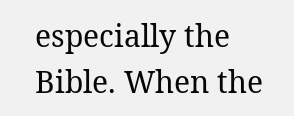especially the Bible. When the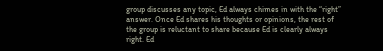group discusses any topic, Ed always chimes in with the “right” answer. Once Ed shares his thoughts or opinions, the rest of the group is reluctant to share because Ed is clearly always right. Ed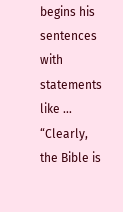begins his sentences with statements like … “Clearly, the Bible is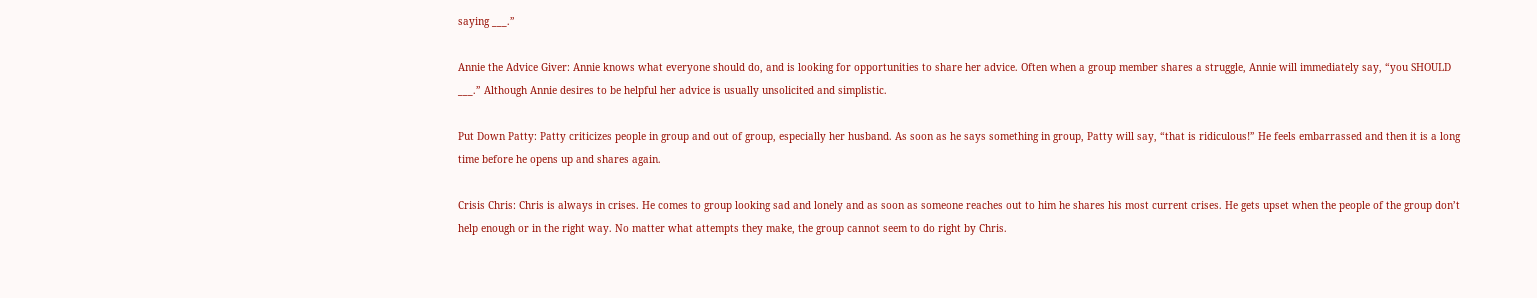saying ___.”

Annie the Advice Giver: Annie knows what everyone should do, and is looking for opportunities to share her advice. Often when a group member shares a struggle, Annie will immediately say, “you SHOULD ___.” Although Annie desires to be helpful her advice is usually unsolicited and simplistic.

Put Down Patty: Patty criticizes people in group and out of group, especially her husband. As soon as he says something in group, Patty will say, “that is ridiculous!” He feels embarrassed and then it is a long time before he opens up and shares again.

Crisis Chris: Chris is always in crises. He comes to group looking sad and lonely and as soon as someone reaches out to him he shares his most current crises. He gets upset when the people of the group don’t help enough or in the right way. No matter what attempts they make, the group cannot seem to do right by Chris.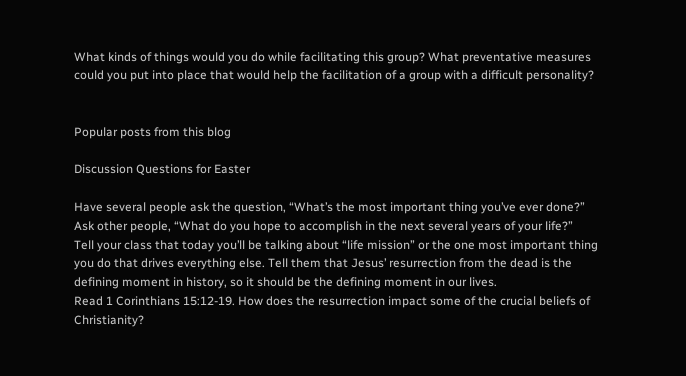What kinds of things would you do while facilitating this group? What preventative measures could you put into place that would help the facilitation of a group with a difficult personality?


Popular posts from this blog

Discussion Questions for Easter

Have several people ask the question, “What’s the most important thing you’ve ever done?”
Ask other people, “What do you hope to accomplish in the next several years of your life?”
Tell your class that today you’ll be talking about “life mission” or the one most important thing you do that drives everything else. Tell them that Jesus’ resurrection from the dead is the defining moment in history, so it should be the defining moment in our lives.
Read 1 Corinthians 15:12-19. How does the resurrection impact some of the crucial beliefs of Christianity?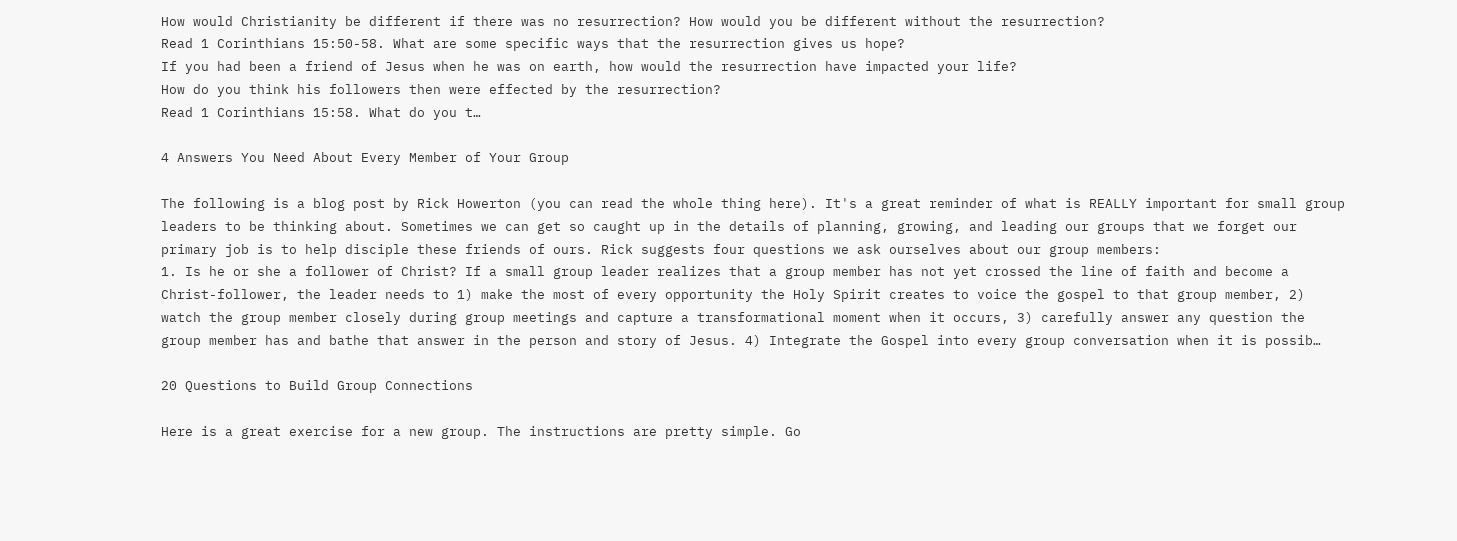How would Christianity be different if there was no resurrection? How would you be different without the resurrection?
Read 1 Corinthians 15:50-58. What are some specific ways that the resurrection gives us hope?
If you had been a friend of Jesus when he was on earth, how would the resurrection have impacted your life?
How do you think his followers then were effected by the resurrection?
Read 1 Corinthians 15:58. What do you t…

4 Answers You Need About Every Member of Your Group

The following is a blog post by Rick Howerton (you can read the whole thing here). It's a great reminder of what is REALLY important for small group leaders to be thinking about. Sometimes we can get so caught up in the details of planning, growing, and leading our groups that we forget our primary job is to help disciple these friends of ours. Rick suggests four questions we ask ourselves about our group members:
1. Is he or she a follower of Christ? If a small group leader realizes that a group member has not yet crossed the line of faith and become a Christ-follower, the leader needs to 1) make the most of every opportunity the Holy Spirit creates to voice the gospel to that group member, 2) watch the group member closely during group meetings and capture a transformational moment when it occurs, 3) carefully answer any question the group member has and bathe that answer in the person and story of Jesus. 4) Integrate the Gospel into every group conversation when it is possib…

20 Questions to Build Group Connections

Here is a great exercise for a new group. The instructions are pretty simple. Go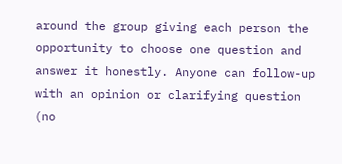around the group giving each person the opportunity to choose one question and answer it honestly. Anyone can follow-up with an opinion or clarifying question (no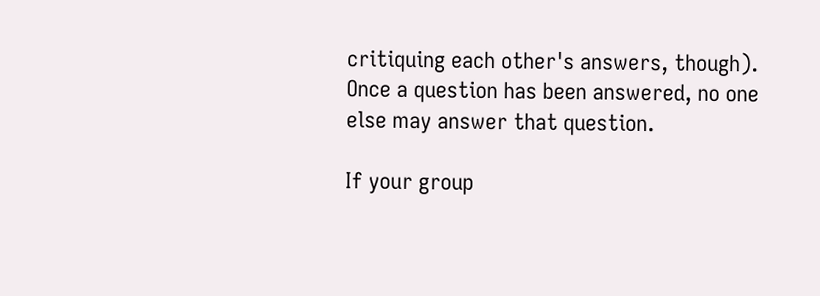critiquing each other's answers, though). Once a question has been answered, no one else may answer that question.

If your group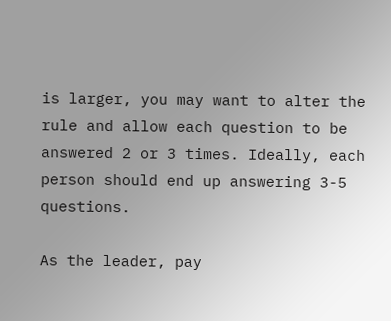is larger, you may want to alter the rule and allow each question to be answered 2 or 3 times. Ideally, each person should end up answering 3-5 questions.

As the leader, pay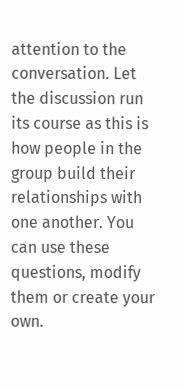attention to the conversation. Let the discussion run its course as this is how people in the group build their relationships with one another. You can use these questions, modify them or create your own.